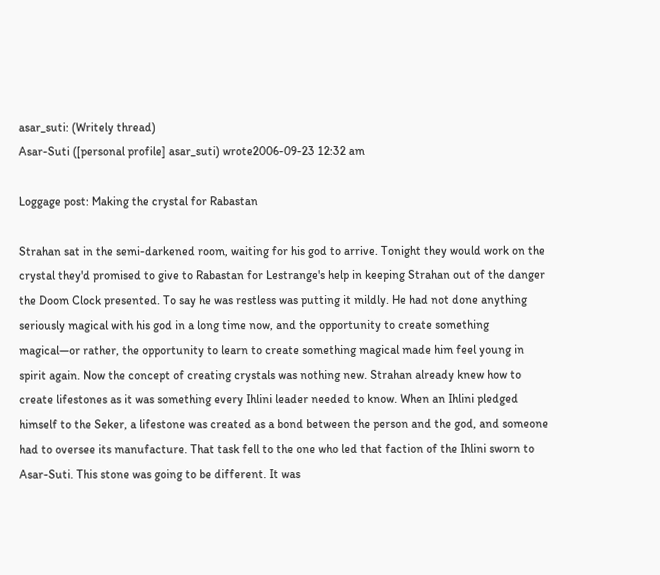asar_suti: (Writely thread)
Asar-Suti ([personal profile] asar_suti) wrote2006-09-23 12:32 am

Loggage post: Making the crystal for Rabastan

Strahan sat in the semi-darkened room, waiting for his god to arrive. Tonight they would work on the crystal they'd promised to give to Rabastan for Lestrange's help in keeping Strahan out of the danger the Doom Clock presented. To say he was restless was putting it mildly. He had not done anything seriously magical with his god in a long time now, and the opportunity to create something magical—or rather, the opportunity to learn to create something magical made him feel young in spirit again. Now the concept of creating crystals was nothing new. Strahan already knew how to create lifestones as it was something every Ihlini leader needed to know. When an Ihlini pledged himself to the Seker, a lifestone was created as a bond between the person and the god, and someone had to oversee its manufacture. That task fell to the one who led that faction of the Ihlini sworn to Asar-Suti. This stone was going to be different. It was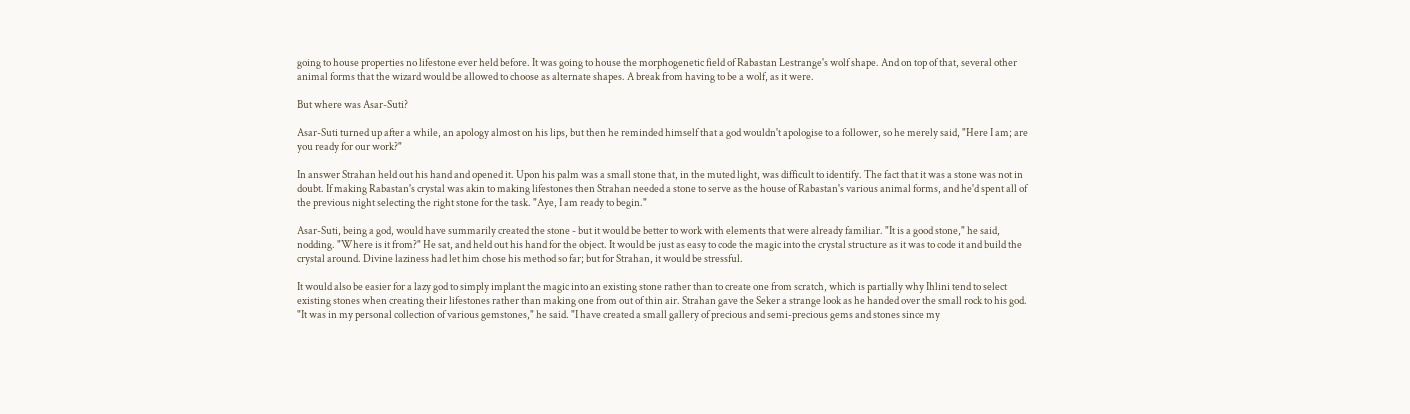going to house properties no lifestone ever held before. It was going to house the morphogenetic field of Rabastan Lestrange's wolf shape. And on top of that, several other animal forms that the wizard would be allowed to choose as alternate shapes. A break from having to be a wolf, as it were.

But where was Asar-Suti?

Asar-Suti turned up after a while, an apology almost on his lips, but then he reminded himself that a god wouldn't apologise to a follower, so he merely said, "Here I am; are you ready for our work?"

In answer Strahan held out his hand and opened it. Upon his palm was a small stone that, in the muted light, was difficult to identify. The fact that it was a stone was not in doubt. If making Rabastan's crystal was akin to making lifestones then Strahan needed a stone to serve as the house of Rabastan's various animal forms, and he'd spent all of the previous night selecting the right stone for the task. "Aye, I am ready to begin."

Asar-Suti, being a god, would have summarily created the stone - but it would be better to work with elements that were already familiar. "It is a good stone," he said, nodding. "Where is it from?" He sat, and held out his hand for the object. It would be just as easy to code the magic into the crystal structure as it was to code it and build the crystal around. Divine laziness had let him chose his method so far; but for Strahan, it would be stressful.

It would also be easier for a lazy god to simply implant the magic into an existing stone rather than to create one from scratch, which is partially why Ihlini tend to select existing stones when creating their lifestones rather than making one from out of thin air. Strahan gave the Seker a strange look as he handed over the small rock to his god. "It was in my personal collection of various gemstones," he said. "I have created a small gallery of precious and semi-precious gems and stones since my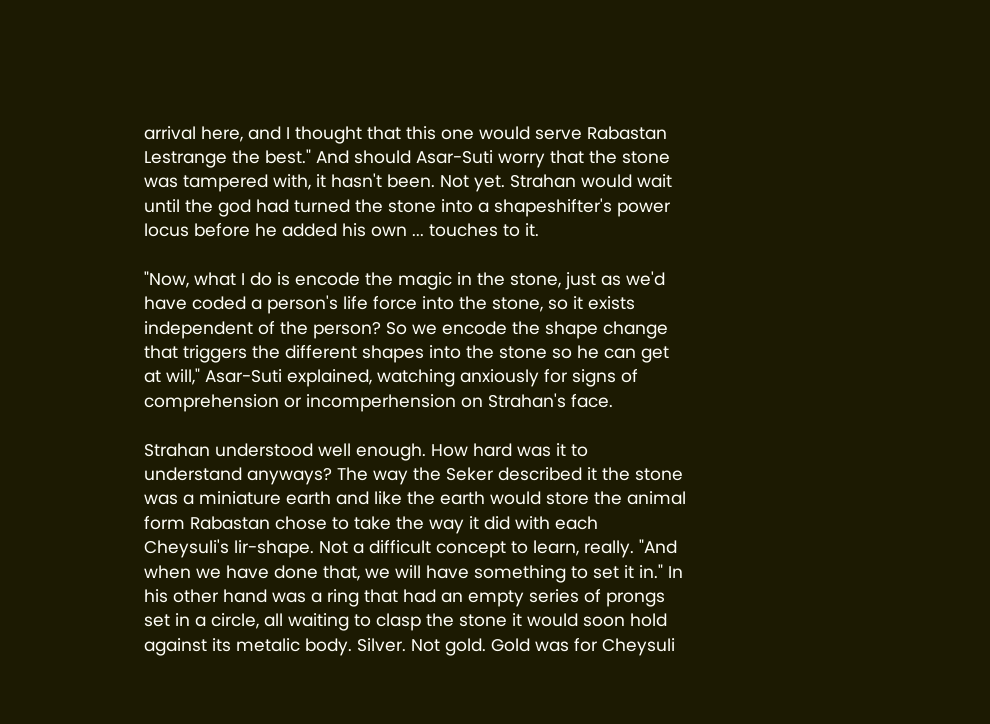arrival here, and I thought that this one would serve Rabastan Lestrange the best." And should Asar-Suti worry that the stone was tampered with, it hasn't been. Not yet. Strahan would wait until the god had turned the stone into a shapeshifter's power locus before he added his own ... touches to it.

"Now, what I do is encode the magic in the stone, just as we'd have coded a person's life force into the stone, so it exists independent of the person? So we encode the shape change that triggers the different shapes into the stone so he can get at will," Asar-Suti explained, watching anxiously for signs of comprehension or incomperhension on Strahan's face.

Strahan understood well enough. How hard was it to understand anyways? The way the Seker described it the stone was a miniature earth and like the earth would store the animal form Rabastan chose to take the way it did with each Cheysuli's lir-shape. Not a difficult concept to learn, really. "And when we have done that, we will have something to set it in." In his other hand was a ring that had an empty series of prongs set in a circle, all waiting to clasp the stone it would soon hold against its metalic body. Silver. Not gold. Gold was for Cheysuli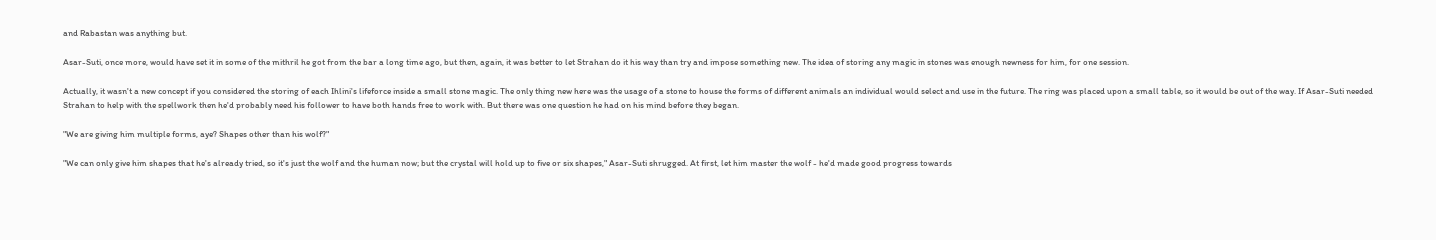and Rabastan was anything but.

Asar-Suti, once more, would have set it in some of the mithril he got from the bar a long time ago, but then, again, it was better to let Strahan do it his way than try and impose something new. The idea of storing any magic in stones was enough newness for him, for one session.

Actually, it wasn't a new concept if you considered the storing of each Ihlini's lifeforce inside a small stone magic. The only thing new here was the usage of a stone to house the forms of different animals an individual would select and use in the future. The ring was placed upon a small table, so it would be out of the way. If Asar-Suti needed Strahan to help with the spellwork then he'd probably need his follower to have both hands free to work with. But there was one question he had on his mind before they began.

"We are giving him multiple forms, aye? Shapes other than his wolf?"

"We can only give him shapes that he's already tried, so it's just the wolf and the human now; but the crystal will hold up to five or six shapes," Asar-Suti shrugged. At first, let him master the wolf - he'd made good progress towards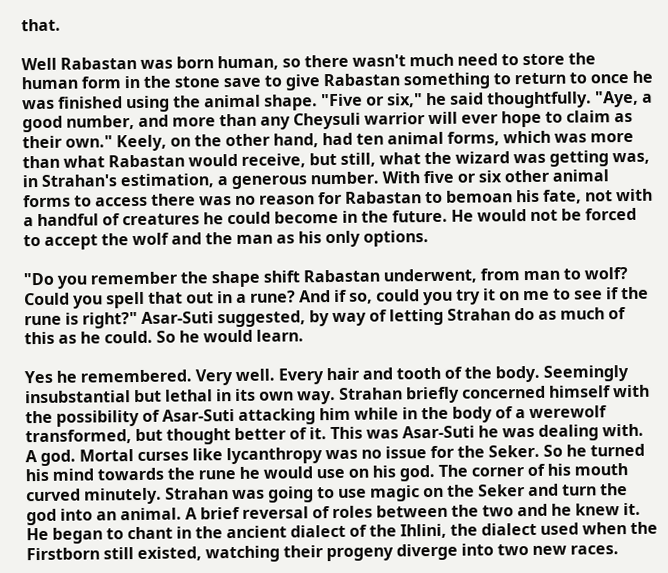that.

Well Rabastan was born human, so there wasn't much need to store the human form in the stone save to give Rabastan something to return to once he was finished using the animal shape. "Five or six," he said thoughtfully. "Aye, a good number, and more than any Cheysuli warrior will ever hope to claim as their own." Keely, on the other hand, had ten animal forms, which was more than what Rabastan would receive, but still, what the wizard was getting was, in Strahan's estimation, a generous number. With five or six other animal forms to access there was no reason for Rabastan to bemoan his fate, not with a handful of creatures he could become in the future. He would not be forced to accept the wolf and the man as his only options.

"Do you remember the shape shift Rabastan underwent, from man to wolf? Could you spell that out in a rune? And if so, could you try it on me to see if the rune is right?" Asar-Suti suggested, by way of letting Strahan do as much of this as he could. So he would learn.

Yes he remembered. Very well. Every hair and tooth of the body. Seemingly insubstantial but lethal in its own way. Strahan briefly concerned himself with the possibility of Asar-Suti attacking him while in the body of a werewolf transformed, but thought better of it. This was Asar-Suti he was dealing with. A god. Mortal curses like lycanthropy was no issue for the Seker. So he turned his mind towards the rune he would use on his god. The corner of his mouth curved minutely. Strahan was going to use magic on the Seker and turn the god into an animal. A brief reversal of roles between the two and he knew it. He began to chant in the ancient dialect of the Ihlini, the dialect used when the Firstborn still existed, watching their progeny diverge into two new races.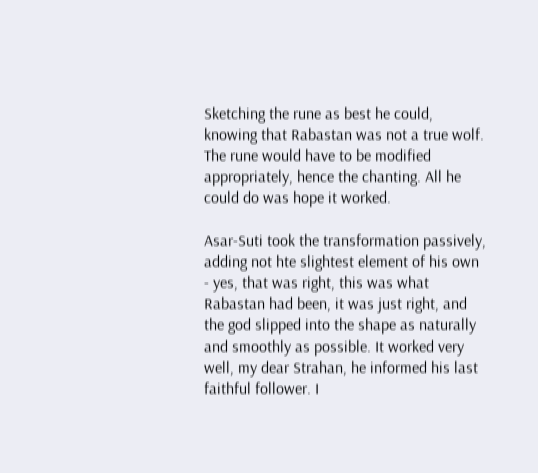Sketching the rune as best he could, knowing that Rabastan was not a true wolf. The rune would have to be modified appropriately, hence the chanting. All he could do was hope it worked.

Asar-Suti took the transformation passively, adding not hte slightest element of his own - yes, that was right, this was what Rabastan had been, it was just right, and the god slipped into the shape as naturally and smoothly as possible. It worked very well, my dear Strahan, he informed his last faithful follower. I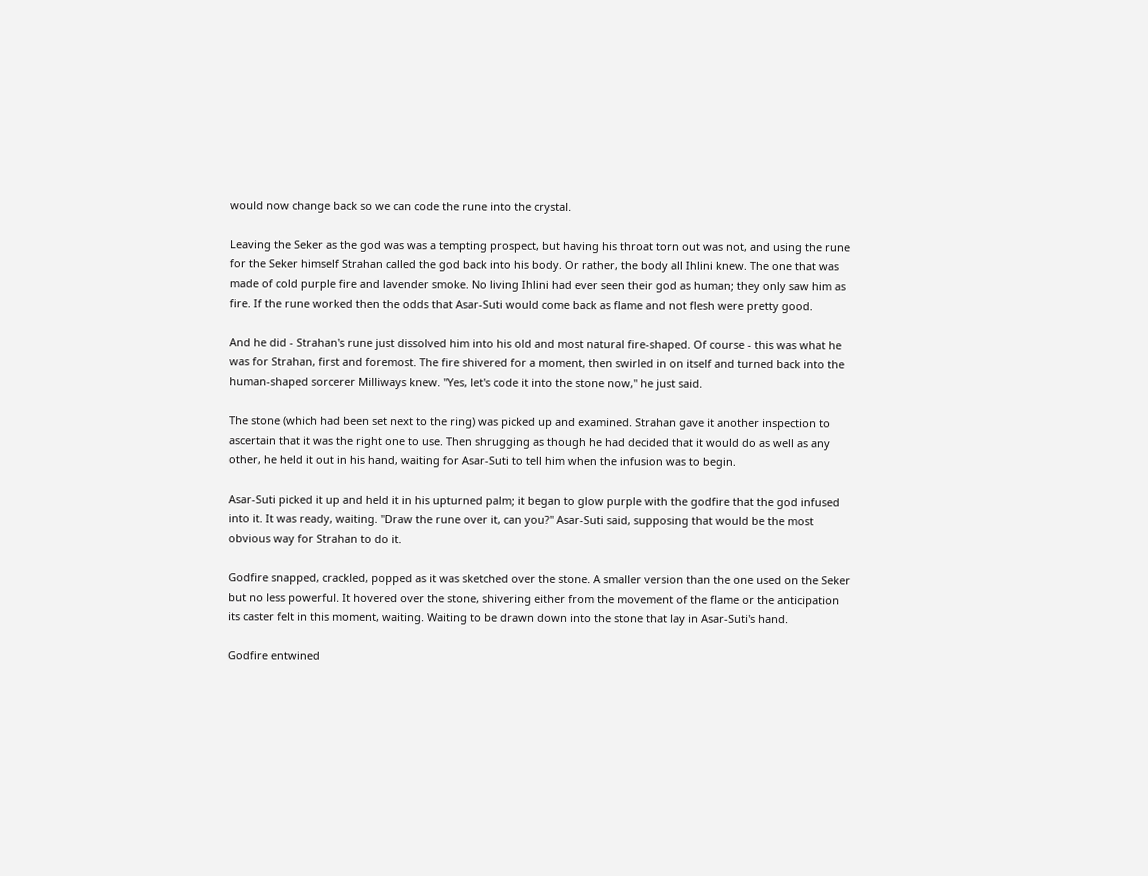would now change back so we can code the rune into the crystal.

Leaving the Seker as the god was was a tempting prospect, but having his throat torn out was not, and using the rune for the Seker himself Strahan called the god back into his body. Or rather, the body all Ihlini knew. The one that was made of cold purple fire and lavender smoke. No living Ihlini had ever seen their god as human; they only saw him as fire. If the rune worked then the odds that Asar-Suti would come back as flame and not flesh were pretty good.

And he did - Strahan's rune just dissolved him into his old and most natural fire-shaped. Of course - this was what he was for Strahan, first and foremost. The fire shivered for a moment, then swirled in on itself and turned back into the human-shaped sorcerer Milliways knew. "Yes, let's code it into the stone now," he just said.

The stone (which had been set next to the ring) was picked up and examined. Strahan gave it another inspection to ascertain that it was the right one to use. Then shrugging as though he had decided that it would do as well as any other, he held it out in his hand, waiting for Asar-Suti to tell him when the infusion was to begin.

Asar-Suti picked it up and held it in his upturned palm; it began to glow purple with the godfire that the god infused into it. It was ready, waiting. "Draw the rune over it, can you?" Asar-Suti said, supposing that would be the most obvious way for Strahan to do it.

Godfire snapped, crackled, popped as it was sketched over the stone. A smaller version than the one used on the Seker but no less powerful. It hovered over the stone, shivering either from the movement of the flame or the anticipation its caster felt in this moment, waiting. Waiting to be drawn down into the stone that lay in Asar-Suti's hand.

Godfire entwined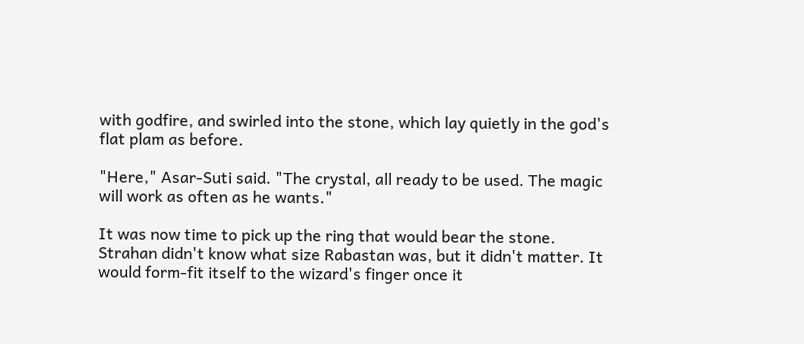with godfire, and swirled into the stone, which lay quietly in the god's flat plam as before.

"Here," Asar-Suti said. "The crystal, all ready to be used. The magic will work as often as he wants."

It was now time to pick up the ring that would bear the stone. Strahan didn't know what size Rabastan was, but it didn't matter. It would form-fit itself to the wizard's finger once it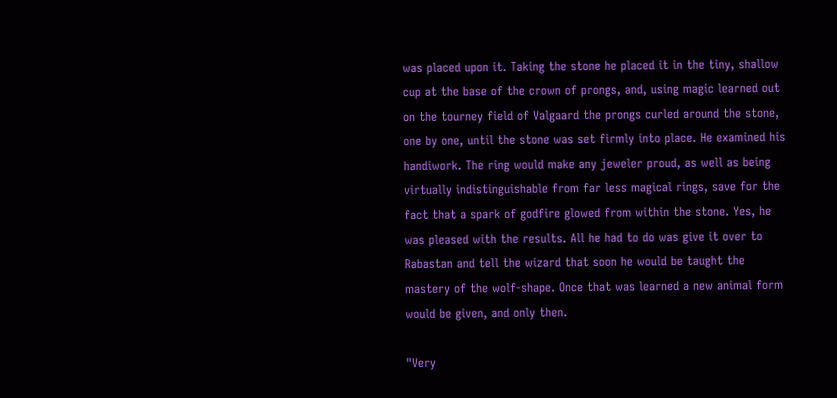was placed upon it. Taking the stone he placed it in the tiny, shallow cup at the base of the crown of prongs, and, using magic learned out on the tourney field of Valgaard the prongs curled around the stone, one by one, until the stone was set firmly into place. He examined his handiwork. The ring would make any jeweler proud, as well as being virtually indistinguishable from far less magical rings, save for the fact that a spark of godfire glowed from within the stone. Yes, he was pleased with the results. All he had to do was give it over to Rabastan and tell the wizard that soon he would be taught the mastery of the wolf-shape. Once that was learned a new animal form would be given, and only then.

"Very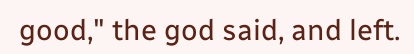good," the god said, and left.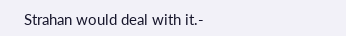Strahan would deal with it.-